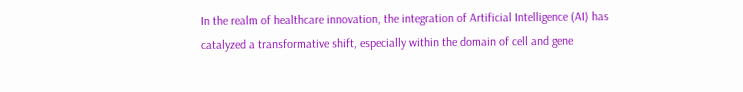In the realm of healthcare innovation, the integration of Artificial Intelligence (AI) has catalyzed a transformative shift, especially within the domain of cell and gene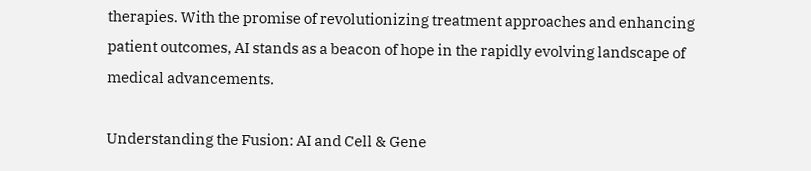therapies. With the promise of revolutionizing treatment approaches and enhancing patient outcomes, AI stands as a beacon of hope in the rapidly evolving landscape of medical advancements.

Understanding the Fusion: AI and Cell & Gene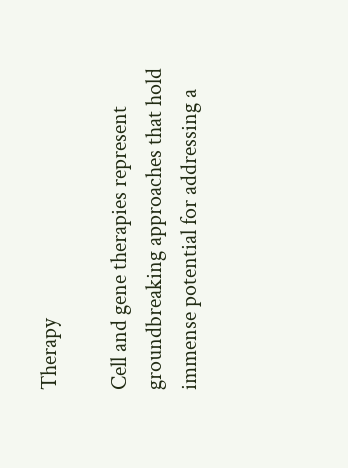Therapy

Cell and gene therapies represent groundbreaking approaches that hold immense potential for addressing a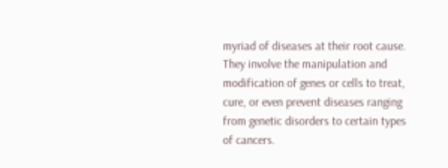myriad of diseases at their root cause. They involve the manipulation and modification of genes or cells to treat, cure, or even prevent diseases ranging from genetic disorders to certain types of cancers.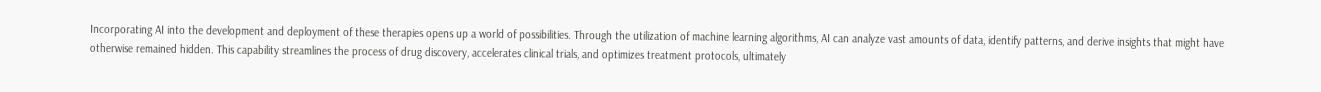Incorporating AI into the development and deployment of these therapies opens up a world of possibilities. Through the utilization of machine learning algorithms, AI can analyze vast amounts of data, identify patterns, and derive insights that might have otherwise remained hidden. This capability streamlines the process of drug discovery, accelerates clinical trials, and optimizes treatment protocols, ultimately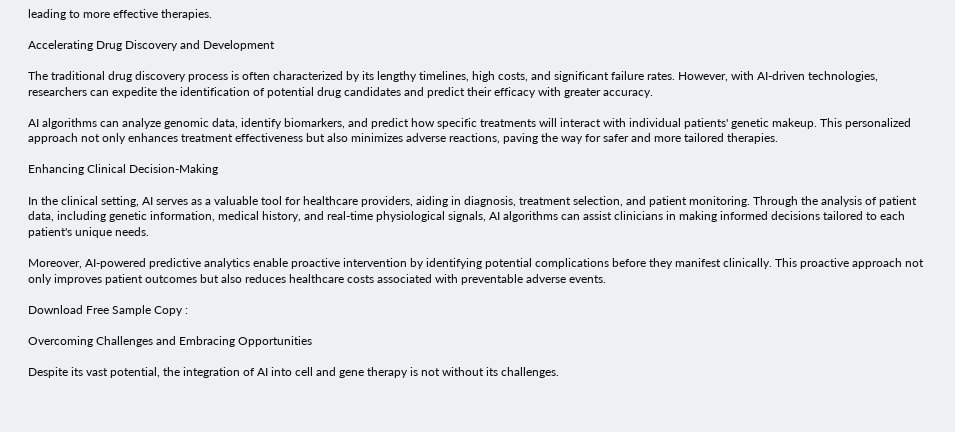leading to more effective therapies.

Accelerating Drug Discovery and Development

The traditional drug discovery process is often characterized by its lengthy timelines, high costs, and significant failure rates. However, with AI-driven technologies, researchers can expedite the identification of potential drug candidates and predict their efficacy with greater accuracy.

AI algorithms can analyze genomic data, identify biomarkers, and predict how specific treatments will interact with individual patients' genetic makeup. This personalized approach not only enhances treatment effectiveness but also minimizes adverse reactions, paving the way for safer and more tailored therapies.

Enhancing Clinical Decision-Making

In the clinical setting, AI serves as a valuable tool for healthcare providers, aiding in diagnosis, treatment selection, and patient monitoring. Through the analysis of patient data, including genetic information, medical history, and real-time physiological signals, AI algorithms can assist clinicians in making informed decisions tailored to each patient's unique needs.

Moreover, AI-powered predictive analytics enable proactive intervention by identifying potential complications before they manifest clinically. This proactive approach not only improves patient outcomes but also reduces healthcare costs associated with preventable adverse events.

Download Free Sample Copy :

Overcoming Challenges and Embracing Opportunities

Despite its vast potential, the integration of AI into cell and gene therapy is not without its challenges.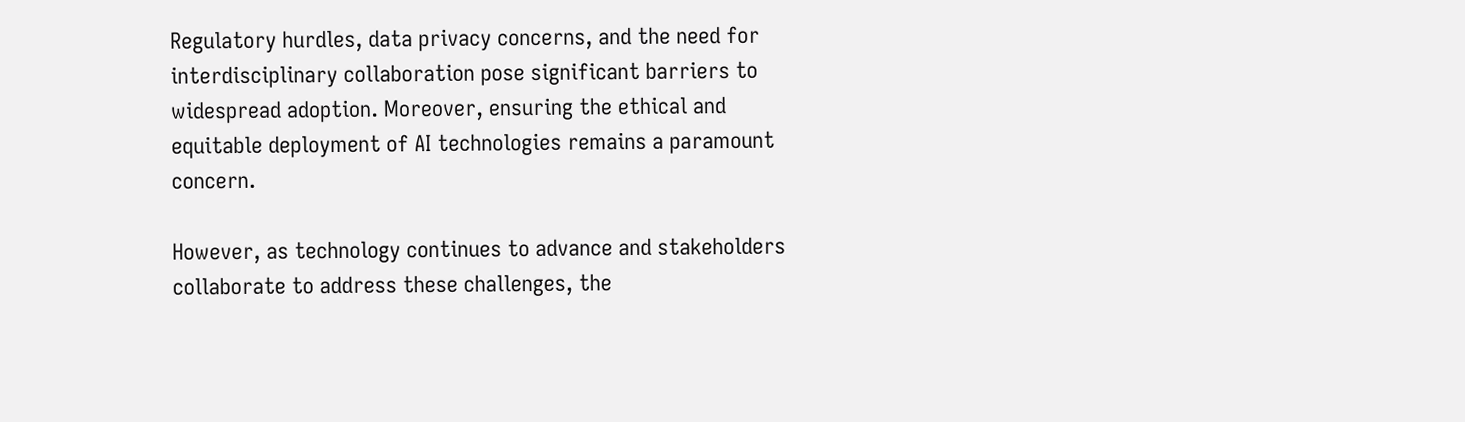Regulatory hurdles, data privacy concerns, and the need for interdisciplinary collaboration pose significant barriers to widespread adoption. Moreover, ensuring the ethical and equitable deployment of AI technologies remains a paramount concern.

However, as technology continues to advance and stakeholders collaborate to address these challenges, the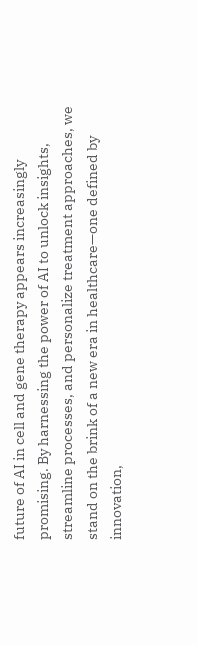future of AI in cell and gene therapy appears increasingly promising. By harnessing the power of AI to unlock insights, streamline processes, and personalize treatment approaches, we stand on the brink of a new era in healthcare—one defined by innovation,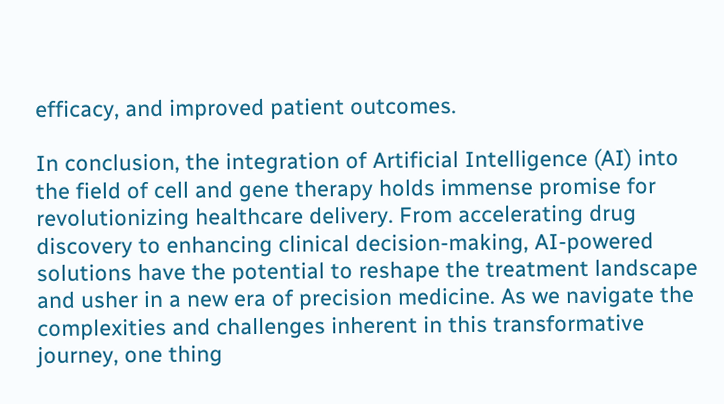efficacy, and improved patient outcomes.

In conclusion, the integration of Artificial Intelligence (AI) into the field of cell and gene therapy holds immense promise for revolutionizing healthcare delivery. From accelerating drug discovery to enhancing clinical decision-making, AI-powered solutions have the potential to reshape the treatment landscape and usher in a new era of precision medicine. As we navigate the complexities and challenges inherent in this transformative journey, one thing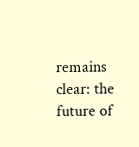remains clear: the future of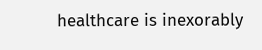healthcare is inexorably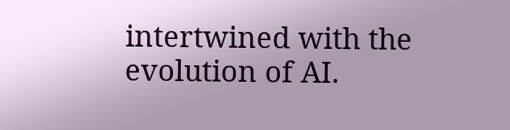intertwined with the evolution of AI.